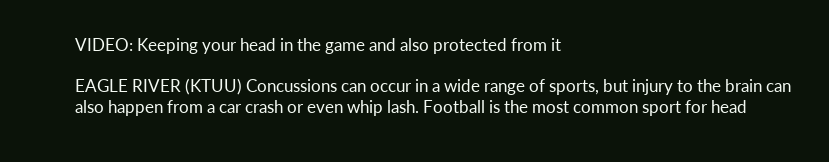VIDEO: Keeping your head in the game and also protected from it

EAGLE RIVER (KTUU) Concussions can occur in a wide range of sports, but injury to the brain can also happen from a car crash or even whip lash. Football is the most common sport for head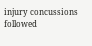injury concussions followed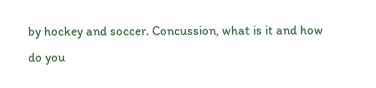by hockey and soccer. Concussion, what is it and how do you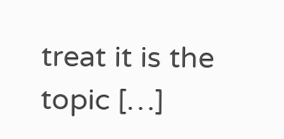treat it is the topic […]